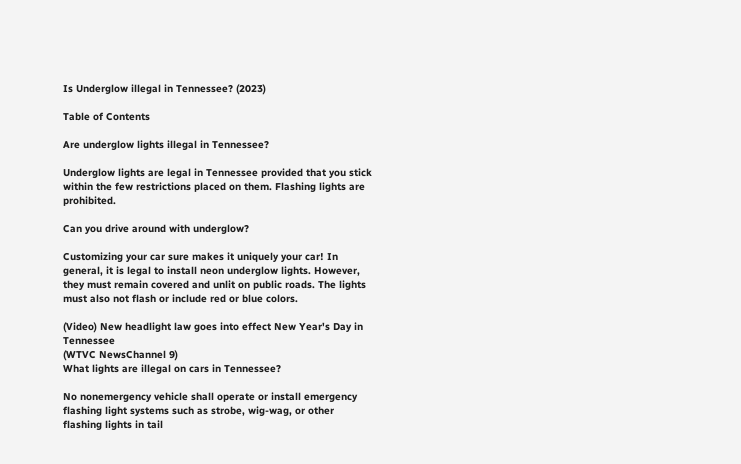Is Underglow illegal in Tennessee? (2023)

Table of Contents

Are underglow lights illegal in Tennessee?

Underglow lights are legal in Tennessee provided that you stick within the few restrictions placed on them. Flashing lights are prohibited.

Can you drive around with underglow?

Customizing your car sure makes it uniquely your car! In general, it is legal to install neon underglow lights. However, they must remain covered and unlit on public roads. The lights must also not flash or include red or blue colors.

(Video) New headlight law goes into effect New Year's Day in Tennessee
(WTVC NewsChannel 9)
What lights are illegal on cars in Tennessee?

No nonemergency vehicle shall operate or install emergency flashing light systems such as strobe, wig-wag, or other flashing lights in tail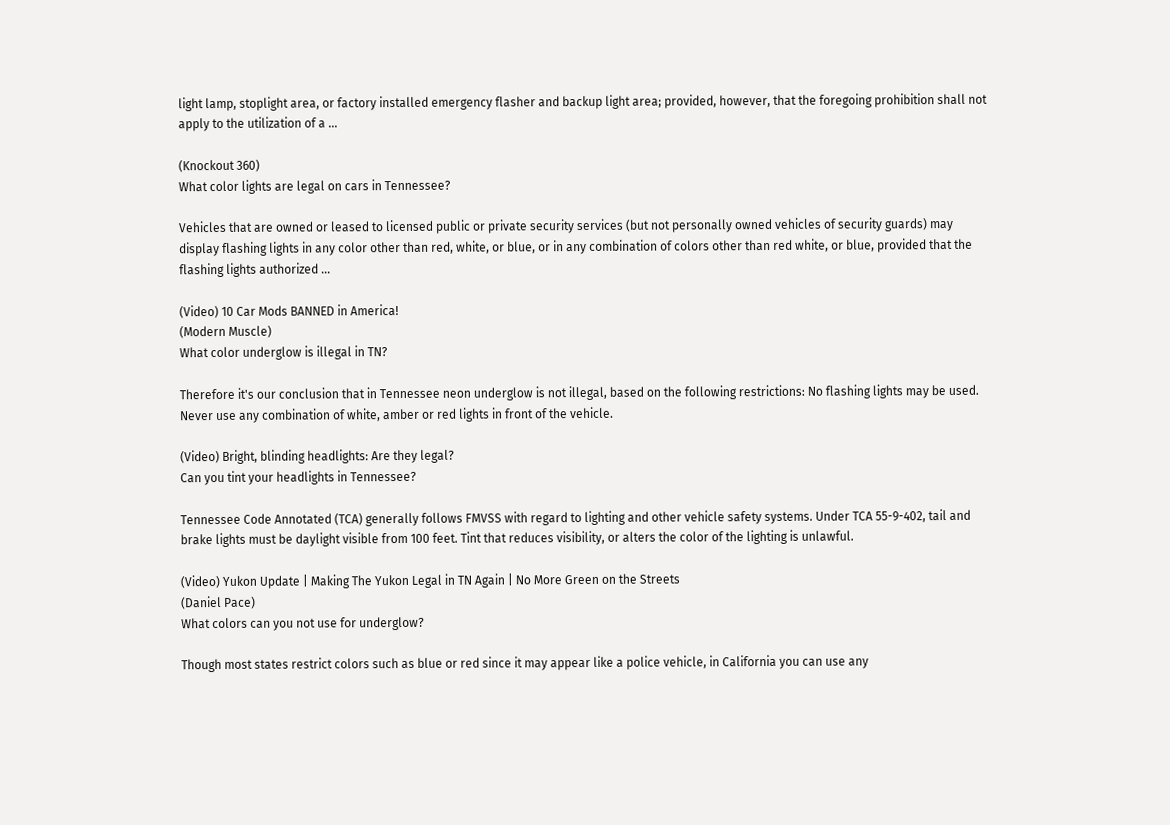light lamp, stoplight area, or factory installed emergency flasher and backup light area; provided, however, that the foregoing prohibition shall not apply to the utilization of a ...

(Knockout 360)
What color lights are legal on cars in Tennessee?

Vehicles that are owned or leased to licensed public or private security services (but not personally owned vehicles of security guards) may display flashing lights in any color other than red, white, or blue, or in any combination of colors other than red white, or blue, provided that the flashing lights authorized ...

(Video) 10 Car Mods BANNED in America!
(Modern Muscle)
What color underglow is illegal in TN?

Therefore it's our conclusion that in Tennessee neon underglow is not illegal, based on the following restrictions: No flashing lights may be used. Never use any combination of white, amber or red lights in front of the vehicle.

(Video) Bright, blinding headlights: Are they legal?
Can you tint your headlights in Tennessee?

Tennessee Code Annotated (TCA) generally follows FMVSS with regard to lighting and other vehicle safety systems. Under TCA 55-9-402, tail and brake lights must be daylight visible from 100 feet. Tint that reduces visibility, or alters the color of the lighting is unlawful.

(Video) Yukon Update | Making The Yukon Legal in TN Again | No More Green on the Streets
(Daniel Pace)
What colors can you not use for underglow?

Though most states restrict colors such as blue or red since it may appear like a police vehicle, in California you can use any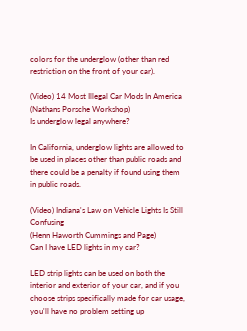colors for the underglow (other than red restriction on the front of your car).

(Video) 14 Most Illegal Car Mods In America
(Nathans Porsche Workshop)
Is underglow legal anywhere?

In California, underglow lights are allowed to be used in places other than public roads and there could be a penalty if found using them in public roads.

(Video) Indiana's Law on Vehicle Lights Is Still Confusing
(Henn Haworth Cummings and Page)
Can I have LED lights in my car?

LED strip lights can be used on both the interior and exterior of your car, and if you choose strips specifically made for car usage, you'll have no problem setting up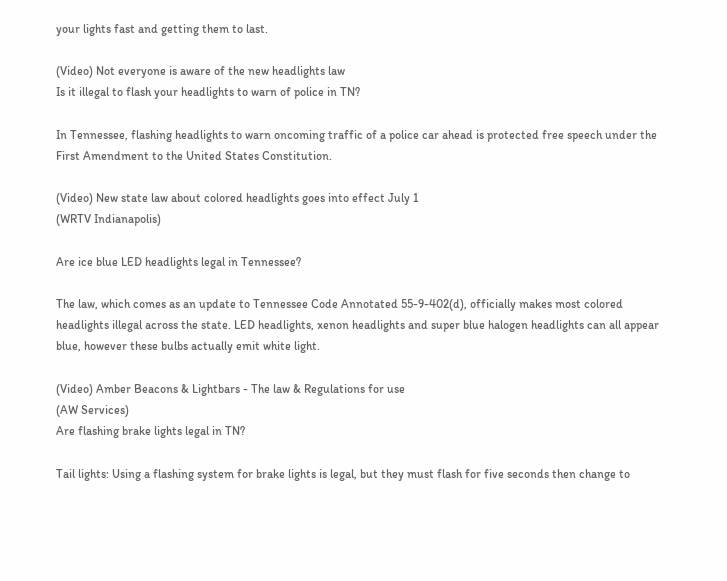your lights fast and getting them to last.

(Video) Not everyone is aware of the new headlights law
Is it illegal to flash your headlights to warn of police in TN?

In Tennessee, flashing headlights to warn oncoming traffic of a police car ahead is protected free speech under the First Amendment to the United States Constitution.

(Video) New state law about colored headlights goes into effect July 1
(WRTV Indianapolis)

Are ice blue LED headlights legal in Tennessee?

The law, which comes as an update to Tennessee Code Annotated 55-9-402(d), officially makes most colored headlights illegal across the state. LED headlights, xenon headlights and super blue halogen headlights can all appear blue, however these bulbs actually emit white light.

(Video) Amber Beacons & Lightbars - The law & Regulations for use
(AW Services)
Are flashing brake lights legal in TN?

Tail lights: Using a flashing system for brake lights is legal, but they must flash for five seconds then change to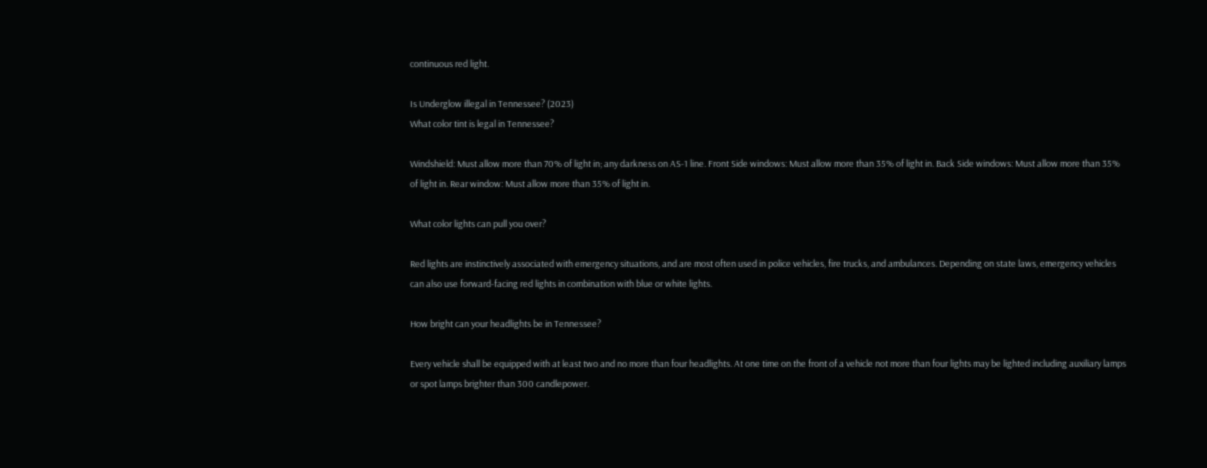continuous red light.

Is Underglow illegal in Tennessee? (2023)
What color tint is legal in Tennessee?

Windshield: Must allow more than 70% of light in; any darkness on AS-1 line. Front Side windows: Must allow more than 35% of light in. Back Side windows: Must allow more than 35% of light in. Rear window: Must allow more than 35% of light in.

What color lights can pull you over?

Red lights are instinctively associated with emergency situations, and are most often used in police vehicles, fire trucks, and ambulances. Depending on state laws, emergency vehicles can also use forward-facing red lights in combination with blue or white lights.

How bright can your headlights be in Tennessee?

Every vehicle shall be equipped with at least two and no more than four headlights. At one time on the front of a vehicle not more than four lights may be lighted including auxiliary lamps or spot lamps brighter than 300 candlepower.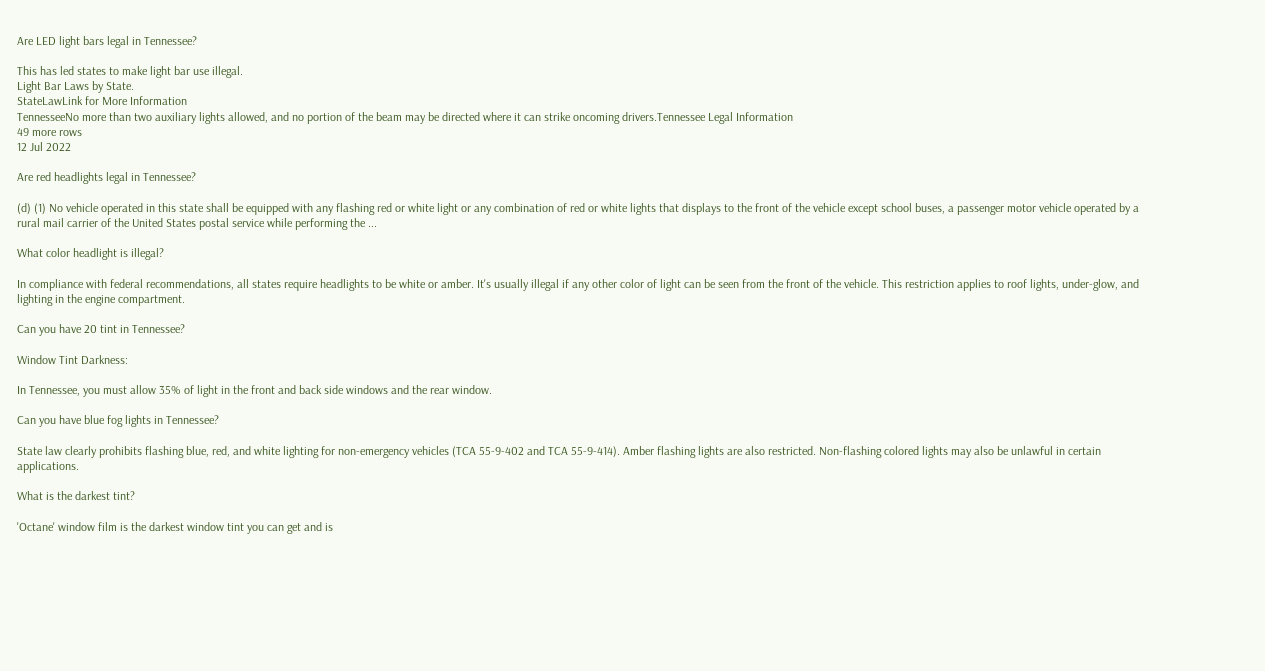Are LED light bars legal in Tennessee?

This has led states to make light bar use illegal.
Light Bar Laws by State.
StateLawLink for More Information
TennesseeNo more than two auxiliary lights allowed, and no portion of the beam may be directed where it can strike oncoming drivers.Tennessee Legal Information
49 more rows
12 Jul 2022

Are red headlights legal in Tennessee?

(d) (1) No vehicle operated in this state shall be equipped with any flashing red or white light or any combination of red or white lights that displays to the front of the vehicle except school buses, a passenger motor vehicle operated by a rural mail carrier of the United States postal service while performing the ...

What color headlight is illegal?

In compliance with federal recommendations, all states require headlights to be white or amber. It's usually illegal if any other color of light can be seen from the front of the vehicle. This restriction applies to roof lights, under-glow, and lighting in the engine compartment.

Can you have 20 tint in Tennessee?

Window Tint Darkness:

In Tennessee, you must allow 35% of light in the front and back side windows and the rear window.

Can you have blue fog lights in Tennessee?

State law clearly prohibits flashing blue, red, and white lighting for non-emergency vehicles (TCA 55-9-402 and TCA 55-9-414). Amber flashing lights are also restricted. Non-flashing colored lights may also be unlawful in certain applications.

What is the darkest tint?

'Octane' window film is the darkest window tint you can get and is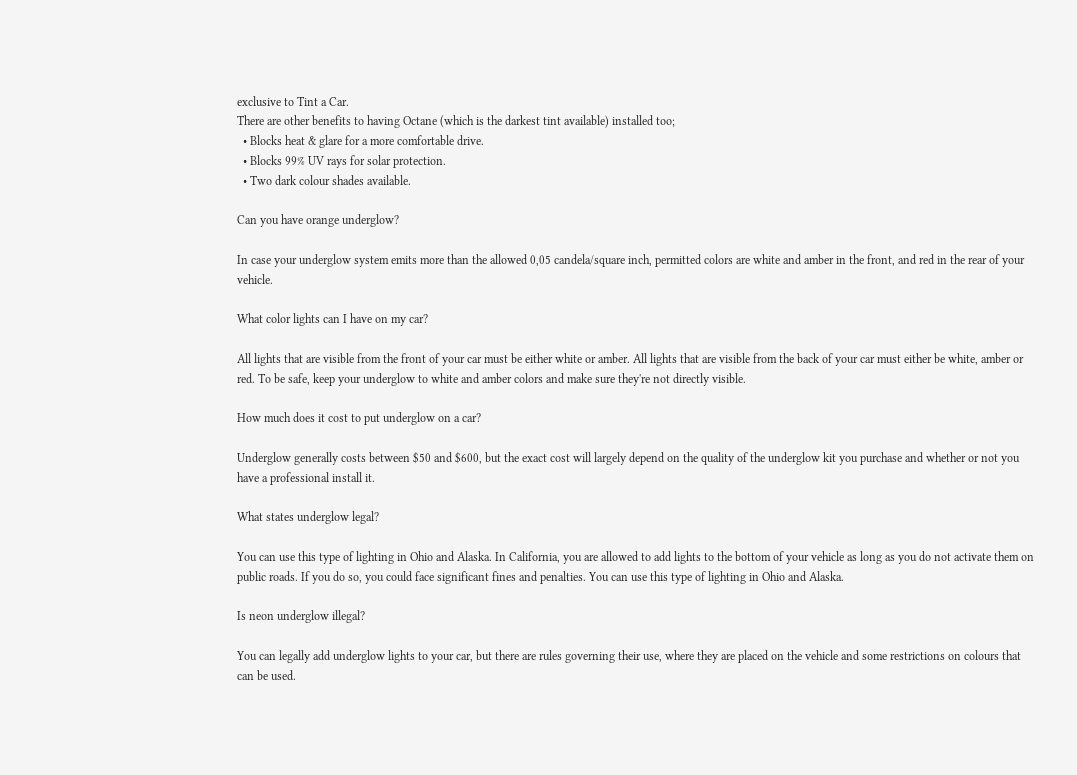exclusive to Tint a Car.
There are other benefits to having Octane (which is the darkest tint available) installed too;
  • Blocks heat & glare for a more comfortable drive.
  • Blocks 99% UV rays for solar protection.
  • Two dark colour shades available.

Can you have orange underglow?

In case your underglow system emits more than the allowed 0,05 candela/square inch, permitted colors are white and amber in the front, and red in the rear of your vehicle.

What color lights can I have on my car?

All lights that are visible from the front of your car must be either white or amber. All lights that are visible from the back of your car must either be white, amber or red. To be safe, keep your underglow to white and amber colors and make sure they're not directly visible.

How much does it cost to put underglow on a car?

Underglow generally costs between $50 and $600, but the exact cost will largely depend on the quality of the underglow kit you purchase and whether or not you have a professional install it.

What states underglow legal?

You can use this type of lighting in Ohio and Alaska. In California, you are allowed to add lights to the bottom of your vehicle as long as you do not activate them on public roads. If you do so, you could face significant fines and penalties. You can use this type of lighting in Ohio and Alaska.

Is neon underglow illegal?

You can legally add underglow lights to your car, but there are rules governing their use, where they are placed on the vehicle and some restrictions on colours that can be used.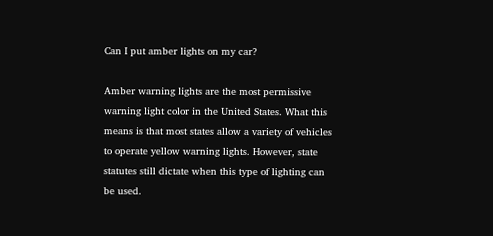Can I put amber lights on my car?

Amber warning lights are the most permissive warning light color in the United States. What this means is that most states allow a variety of vehicles to operate yellow warning lights. However, state statutes still dictate when this type of lighting can be used.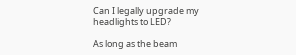Can I legally upgrade my headlights to LED?

As long as the beam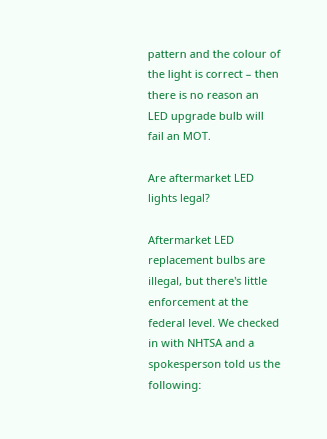pattern and the colour of the light is correct – then there is no reason an LED upgrade bulb will fail an MOT.

Are aftermarket LED lights legal?

Aftermarket LED replacement bulbs are illegal, but there's little enforcement at the federal level. We checked in with NHTSA and a spokesperson told us the following: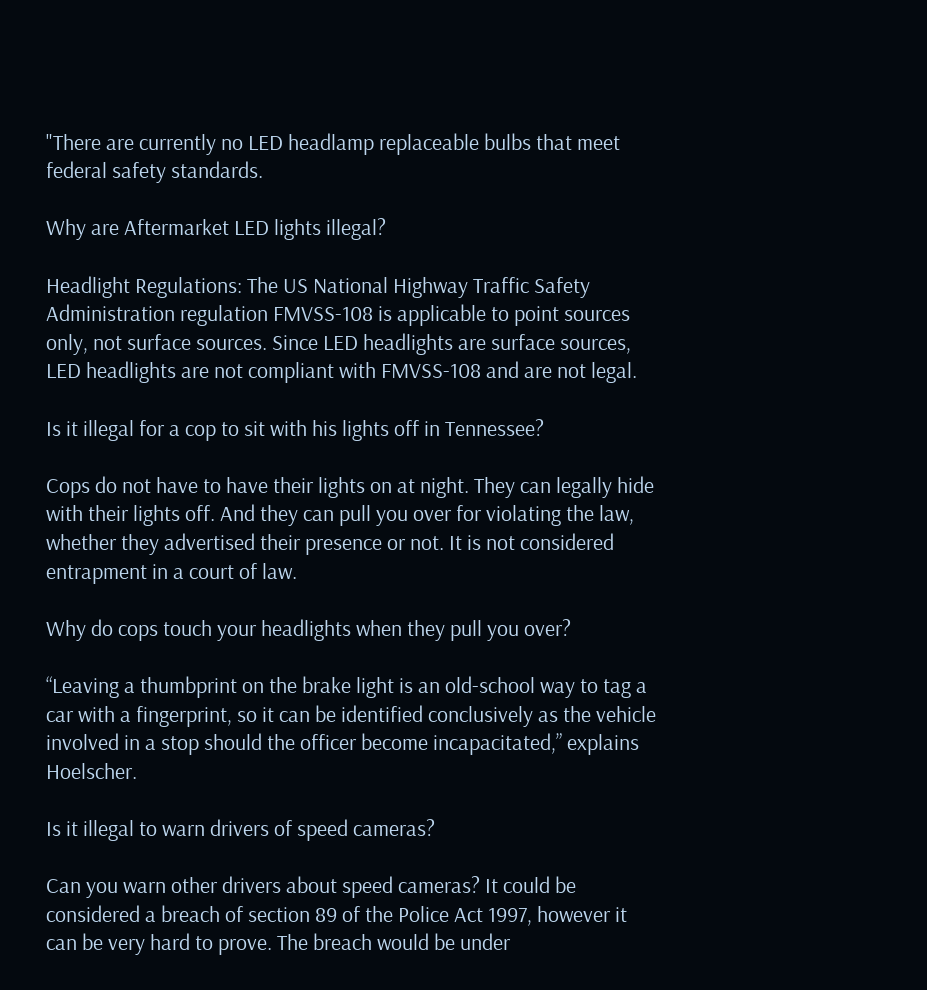"There are currently no LED headlamp replaceable bulbs that meet federal safety standards.

Why are Aftermarket LED lights illegal?

Headlight Regulations: The US National Highway Traffic Safety Administration regulation FMVSS-108 is applicable to point sources only, not surface sources. Since LED headlights are surface sources, LED headlights are not compliant with FMVSS-108 and are not legal.

Is it illegal for a cop to sit with his lights off in Tennessee?

Cops do not have to have their lights on at night. They can legally hide with their lights off. And they can pull you over for violating the law, whether they advertised their presence or not. It is not considered entrapment in a court of law.

Why do cops touch your headlights when they pull you over?

“Leaving a thumbprint on the brake light is an old-school way to tag a car with a fingerprint, so it can be identified conclusively as the vehicle involved in a stop should the officer become incapacitated,” explains Hoelscher.

Is it illegal to warn drivers of speed cameras?

Can you warn other drivers about speed cameras? It could be considered a breach of section 89 of the Police Act 1997, however it can be very hard to prove. The breach would be under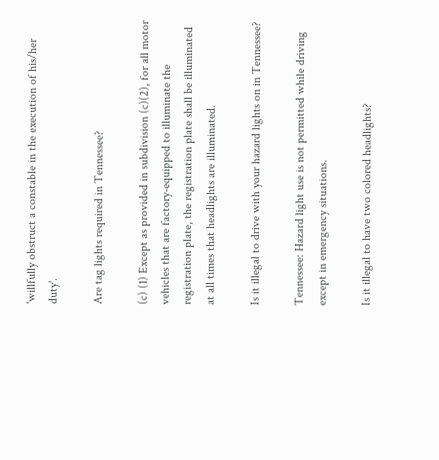'willfully obstruct a constable in the execution of his/her duty'.

Are tag lights required in Tennessee?

(c) (1) Except as provided in subdivision (c)(2), for all motor vehicles that are factory-equipped to illuminate the registration plate, the registration plate shall be illuminated at all times that headlights are illuminated.

Is it illegal to drive with your hazard lights on in Tennessee?

Tennessee: Hazard light use is not permitted while driving except in emergency situations.

Is it illegal to have two colored headlights?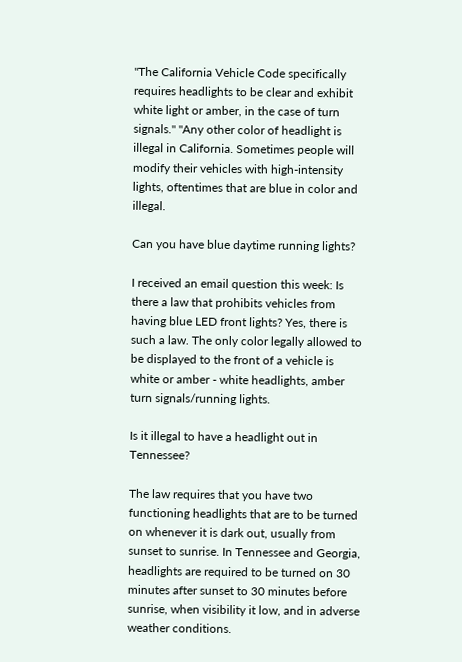"The California Vehicle Code specifically requires headlights to be clear and exhibit white light or amber, in the case of turn signals." "Any other color of headlight is illegal in California. Sometimes people will modify their vehicles with high-intensity lights, oftentimes that are blue in color and illegal.

Can you have blue daytime running lights?

I received an email question this week: Is there a law that prohibits vehicles from having blue LED front lights? Yes, there is such a law. The only color legally allowed to be displayed to the front of a vehicle is white or amber - white headlights, amber turn signals/running lights.

Is it illegal to have a headlight out in Tennessee?

The law requires that you have two functioning headlights that are to be turned on whenever it is dark out, usually from sunset to sunrise. In Tennessee and Georgia, headlights are required to be turned on 30 minutes after sunset to 30 minutes before sunrise, when visibility it low, and in adverse weather conditions.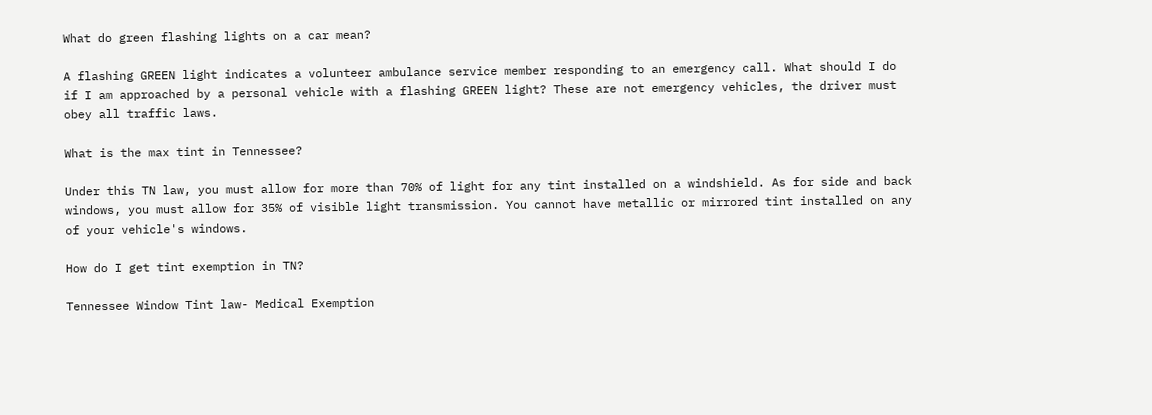What do green flashing lights on a car mean?

A flashing GREEN light indicates a volunteer ambulance service member responding to an emergency call. What should I do if I am approached by a personal vehicle with a flashing GREEN light? These are not emergency vehicles, the driver must obey all traffic laws.

What is the max tint in Tennessee?

Under this TN law, you must allow for more than 70% of light for any tint installed on a windshield. As for side and back windows, you must allow for 35% of visible light transmission. You cannot have metallic or mirrored tint installed on any of your vehicle's windows.

How do I get tint exemption in TN?

Tennessee Window Tint law- Medical Exemption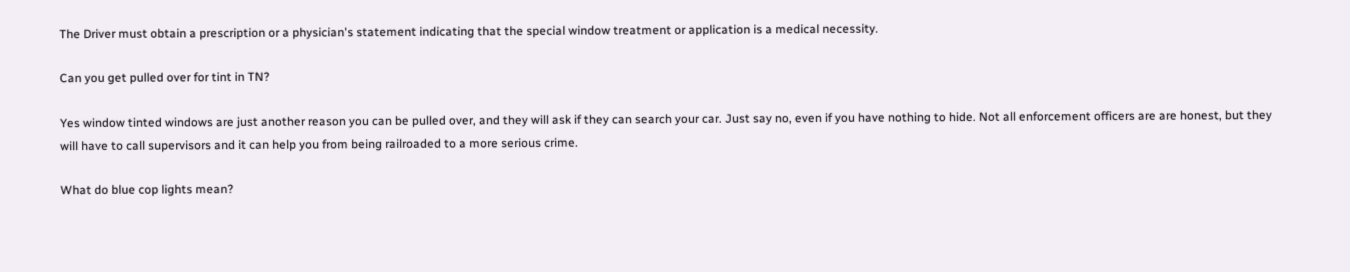The Driver must obtain a prescription or a physician's statement indicating that the special window treatment or application is a medical necessity.

Can you get pulled over for tint in TN?

Yes window tinted windows are just another reason you can be pulled over, and they will ask if they can search your car. Just say no, even if you have nothing to hide. Not all enforcement officers are are honest, but they will have to call supervisors and it can help you from being railroaded to a more serious crime.

What do blue cop lights mean?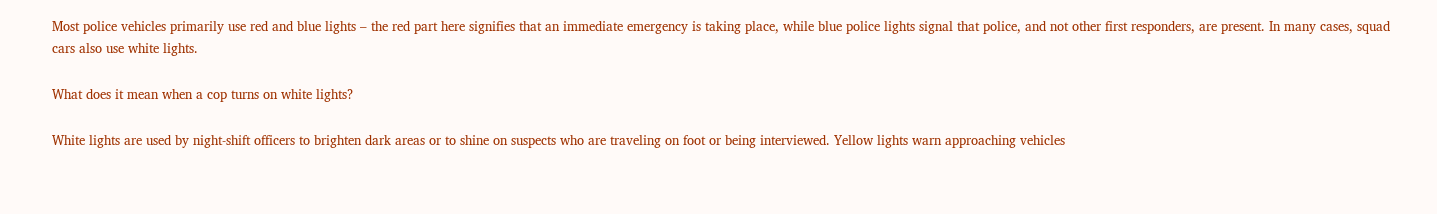Most police vehicles primarily use red and blue lights – the red part here signifies that an immediate emergency is taking place, while blue police lights signal that police, and not other first responders, are present. In many cases, squad cars also use white lights.

What does it mean when a cop turns on white lights?

White lights are used by night-shift officers to brighten dark areas or to shine on suspects who are traveling on foot or being interviewed. Yellow lights warn approaching vehicles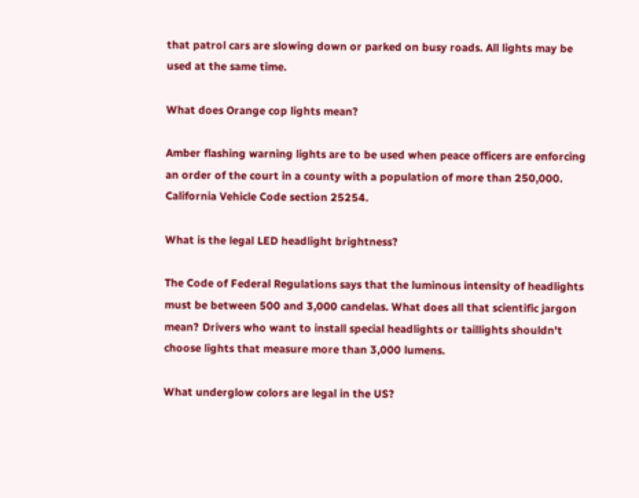that patrol cars are slowing down or parked on busy roads. All lights may be used at the same time.

What does Orange cop lights mean?

Amber flashing warning lights are to be used when peace officers are enforcing an order of the court in a county with a population of more than 250,000. California Vehicle Code section 25254.

What is the legal LED headlight brightness?

The Code of Federal Regulations says that the luminous intensity of headlights must be between 500 and 3,000 candelas. What does all that scientific jargon mean? Drivers who want to install special headlights or taillights shouldn't choose lights that measure more than 3,000 lumens.

What underglow colors are legal in the US?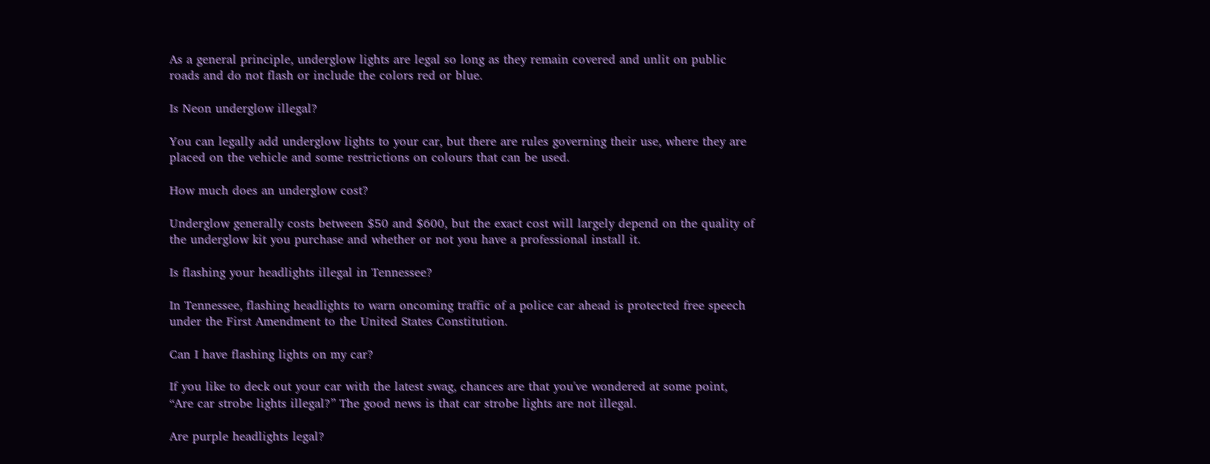As a general principle, underglow lights are legal so long as they remain covered and unlit on public roads and do not flash or include the colors red or blue.

Is Neon underglow illegal?

You can legally add underglow lights to your car, but there are rules governing their use, where they are placed on the vehicle and some restrictions on colours that can be used.

How much does an underglow cost?

Underglow generally costs between $50 and $600, but the exact cost will largely depend on the quality of the underglow kit you purchase and whether or not you have a professional install it.

Is flashing your headlights illegal in Tennessee?

In Tennessee, flashing headlights to warn oncoming traffic of a police car ahead is protected free speech under the First Amendment to the United States Constitution.

Can I have flashing lights on my car?

If you like to deck out your car with the latest swag, chances are that you've wondered at some point, “Are car strobe lights illegal?” The good news is that car strobe lights are not illegal.

Are purple headlights legal?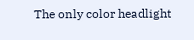The only color headlight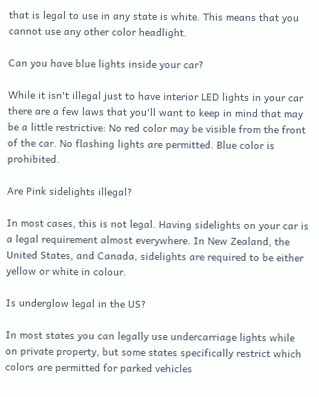that is legal to use in any state is white. This means that you cannot use any other color headlight.

Can you have blue lights inside your car?

While it isn't illegal just to have interior LED lights in your car there are a few laws that you'll want to keep in mind that may be a little restrictive: No red color may be visible from the front of the car. No flashing lights are permitted. Blue color is prohibited.

Are Pink sidelights illegal?

In most cases, this is not legal. Having sidelights on your car is a legal requirement almost everywhere. In New Zealand, the United States, and Canada, sidelights are required to be either yellow or white in colour.

Is underglow legal in the US?

In most states you can legally use undercarriage lights while on private property, but some states specifically restrict which colors are permitted for parked vehicles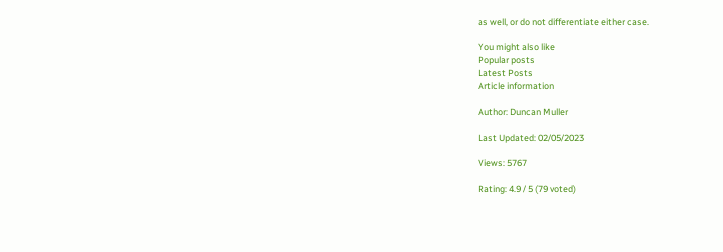as well, or do not differentiate either case.

You might also like
Popular posts
Latest Posts
Article information

Author: Duncan Muller

Last Updated: 02/05/2023

Views: 5767

Rating: 4.9 / 5 (79 voted)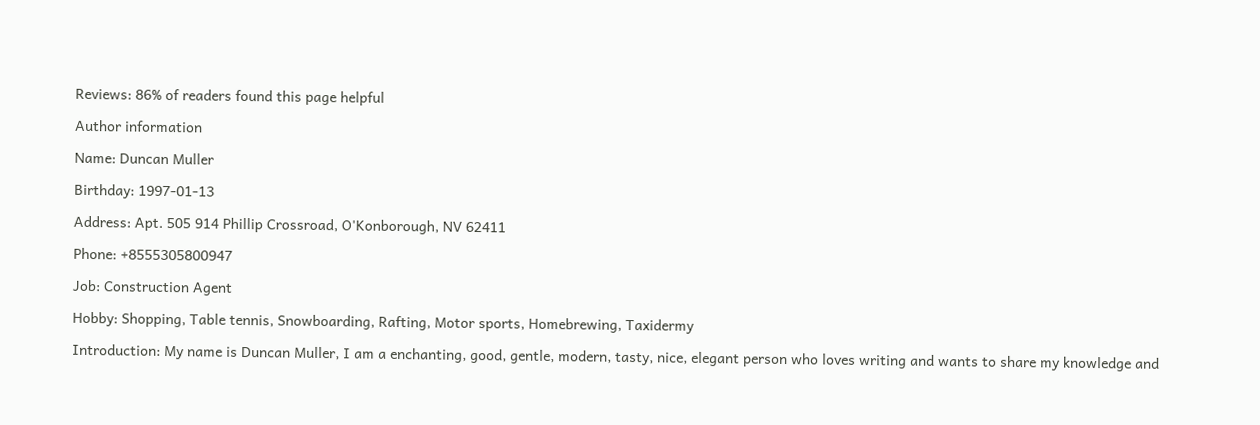Reviews: 86% of readers found this page helpful

Author information

Name: Duncan Muller

Birthday: 1997-01-13

Address: Apt. 505 914 Phillip Crossroad, O'Konborough, NV 62411

Phone: +8555305800947

Job: Construction Agent

Hobby: Shopping, Table tennis, Snowboarding, Rafting, Motor sports, Homebrewing, Taxidermy

Introduction: My name is Duncan Muller, I am a enchanting, good, gentle, modern, tasty, nice, elegant person who loves writing and wants to share my knowledge and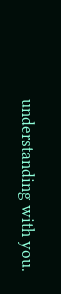understanding with you.